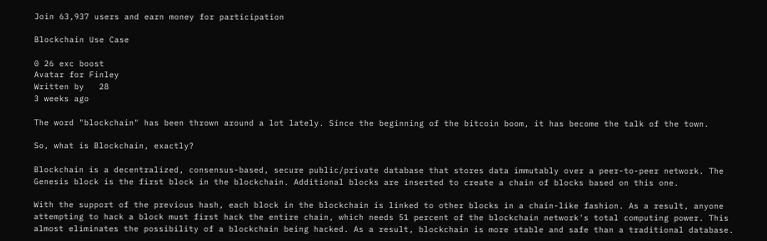Join 63,937 users and earn money for participation

Blockchain Use Case

0 26 exc boost
Avatar for Finley
Written by   28
3 weeks ago

The word "blockchain" has been thrown around a lot lately. Since the beginning of the bitcoin boom, it has become the talk of the town.

So, what is Blockchain, exactly?

Blockchain is a decentralized, consensus-based, secure public/private database that stores data immutably over a peer-to-peer network. The Genesis block is the first block in the blockchain. Additional blocks are inserted to create a chain of blocks based on this one.

With the support of the previous hash, each block in the blockchain is linked to other blocks in a chain-like fashion. As a result, anyone attempting to hack a block must first hack the entire chain, which needs 51 percent of the blockchain network's total computing power. This almost eliminates the possibility of a blockchain being hacked. As a result, blockchain is more stable and safe than a traditional database.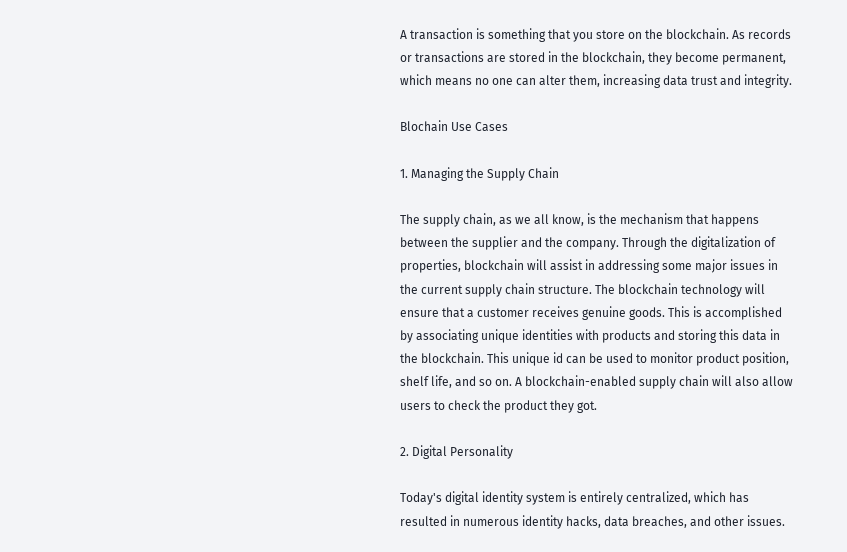A transaction is something that you store on the blockchain. As records or transactions are stored in the blockchain, they become permanent, which means no one can alter them, increasing data trust and integrity.

Blochain Use Cases

1. Managing the Supply Chain

The supply chain, as we all know, is the mechanism that happens between the supplier and the company. Through the digitalization of properties, blockchain will assist in addressing some major issues in the current supply chain structure. The blockchain technology will ensure that a customer receives genuine goods. This is accomplished by associating unique identities with products and storing this data in the blockchain. This unique id can be used to monitor product position, shelf life, and so on. A blockchain-enabled supply chain will also allow users to check the product they got.

2. Digital Personality

Today's digital identity system is entirely centralized, which has resulted in numerous identity hacks, data breaches, and other issues.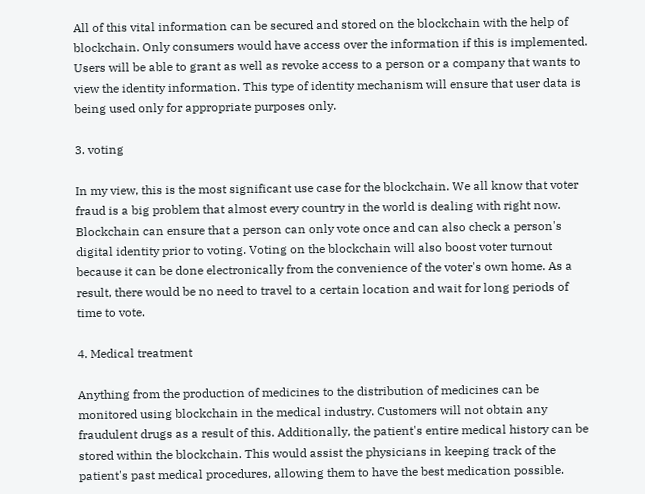All of this vital information can be secured and stored on the blockchain with the help of blockchain. Only consumers would have access over the information if this is implemented. Users will be able to grant as well as revoke access to a person or a company that wants to view the identity information. This type of identity mechanism will ensure that user data is being used only for appropriate purposes only.

3. voting

In my view, this is the most significant use case for the blockchain. We all know that voter fraud is a big problem that almost every country in the world is dealing with right now. Blockchain can ensure that a person can only vote once and can also check a person's digital identity prior to voting. Voting on the blockchain will also boost voter turnout because it can be done electronically from the convenience of the voter's own home. As a result, there would be no need to travel to a certain location and wait for long periods of time to vote.

4. Medical treatment

Anything from the production of medicines to the distribution of medicines can be monitored using blockchain in the medical industry. Customers will not obtain any fraudulent drugs as a result of this. Additionally, the patient's entire medical history can be stored within the blockchain. This would assist the physicians in keeping track of the patient's past medical procedures, allowing them to have the best medication possible.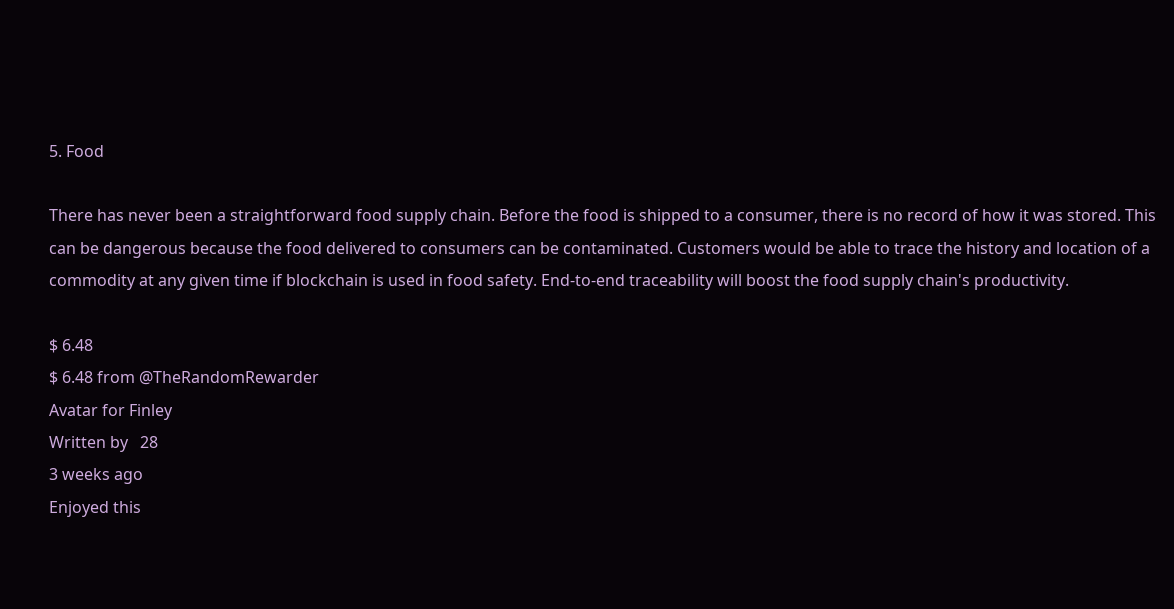5. Food

There has never been a straightforward food supply chain. Before the food is shipped to a consumer, there is no record of how it was stored. This can be dangerous because the food delivered to consumers can be contaminated. Customers would be able to trace the history and location of a commodity at any given time if blockchain is used in food safety. End-to-end traceability will boost the food supply chain's productivity.

$ 6.48
$ 6.48 from @TheRandomRewarder
Avatar for Finley
Written by   28
3 weeks ago
Enjoyed this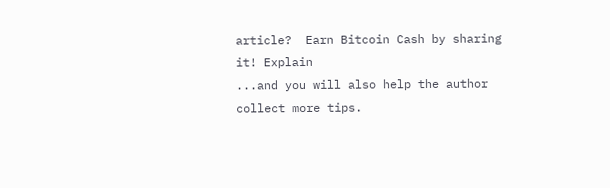article?  Earn Bitcoin Cash by sharing it! Explain
...and you will also help the author collect more tips.